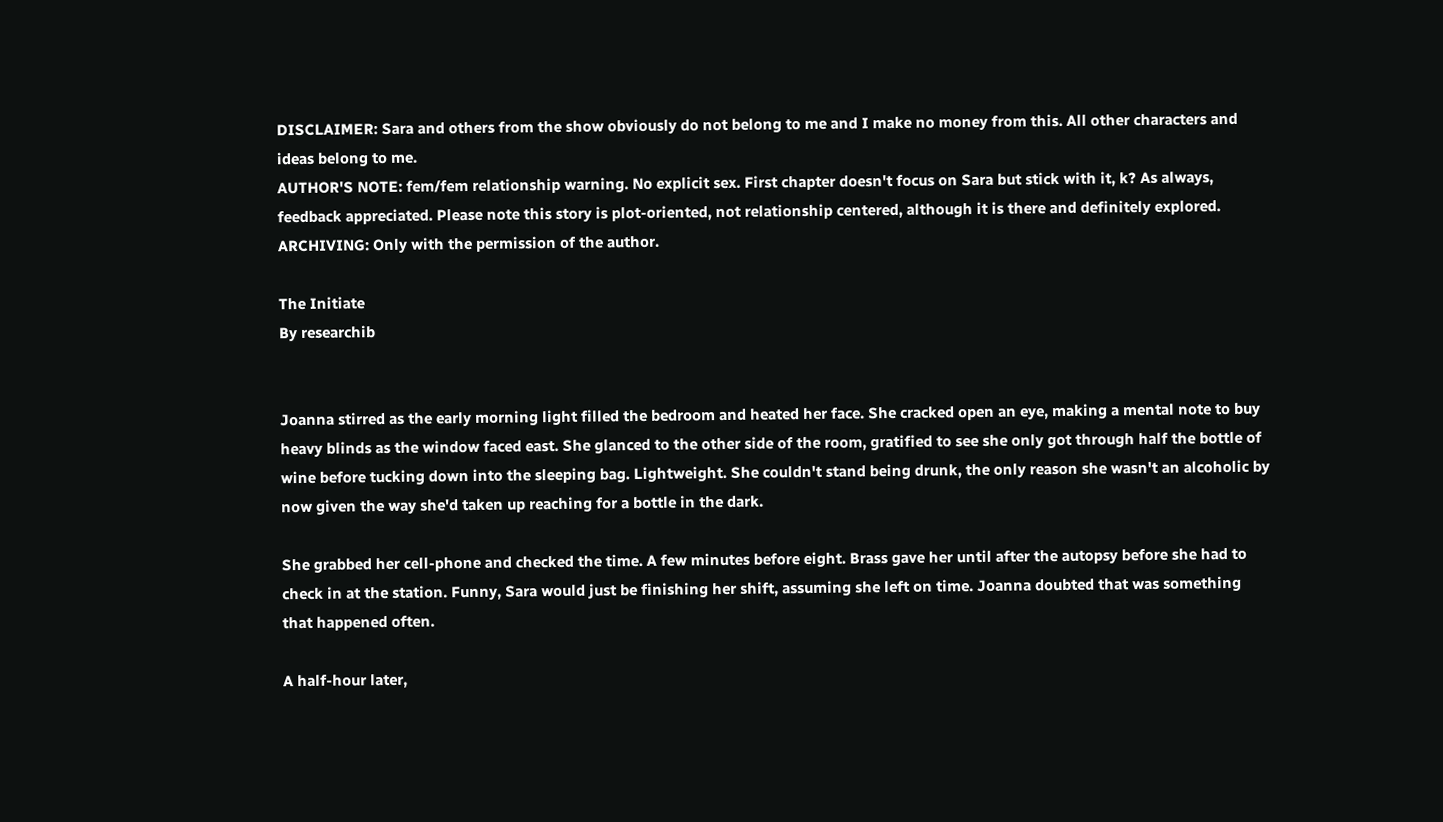DISCLAIMER: Sara and others from the show obviously do not belong to me and I make no money from this. All other characters and ideas belong to me.
AUTHOR'S NOTE: fem/fem relationship warning. No explicit sex. First chapter doesn't focus on Sara but stick with it, k? As always, feedback appreciated. Please note this story is plot-oriented, not relationship centered, although it is there and definitely explored.
ARCHIVING: Only with the permission of the author.

The Initiate
By researchib


Joanna stirred as the early morning light filled the bedroom and heated her face. She cracked open an eye, making a mental note to buy heavy blinds as the window faced east. She glanced to the other side of the room, gratified to see she only got through half the bottle of wine before tucking down into the sleeping bag. Lightweight. She couldn't stand being drunk, the only reason she wasn't an alcoholic by now given the way she'd taken up reaching for a bottle in the dark.

She grabbed her cell-phone and checked the time. A few minutes before eight. Brass gave her until after the autopsy before she had to check in at the station. Funny, Sara would just be finishing her shift, assuming she left on time. Joanna doubted that was something that happened often.

A half-hour later,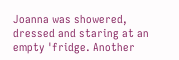Joanna was showered, dressed and staring at an empty 'fridge. Another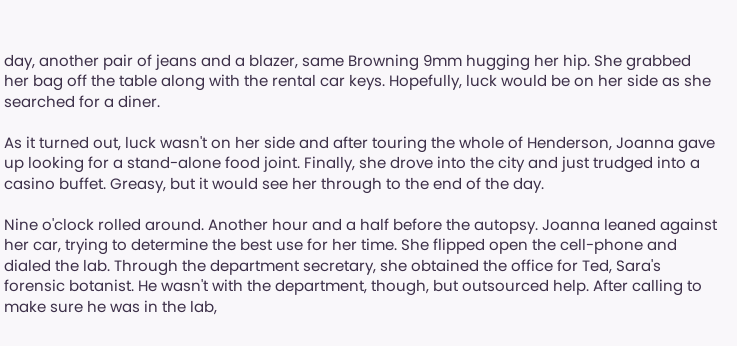day, another pair of jeans and a blazer, same Browning 9mm hugging her hip. She grabbed her bag off the table along with the rental car keys. Hopefully, luck would be on her side as she searched for a diner.

As it turned out, luck wasn't on her side and after touring the whole of Henderson, Joanna gave up looking for a stand-alone food joint. Finally, she drove into the city and just trudged into a casino buffet. Greasy, but it would see her through to the end of the day.

Nine o'clock rolled around. Another hour and a half before the autopsy. Joanna leaned against her car, trying to determine the best use for her time. She flipped open the cell-phone and dialed the lab. Through the department secretary, she obtained the office for Ted, Sara's forensic botanist. He wasn't with the department, though, but outsourced help. After calling to make sure he was in the lab,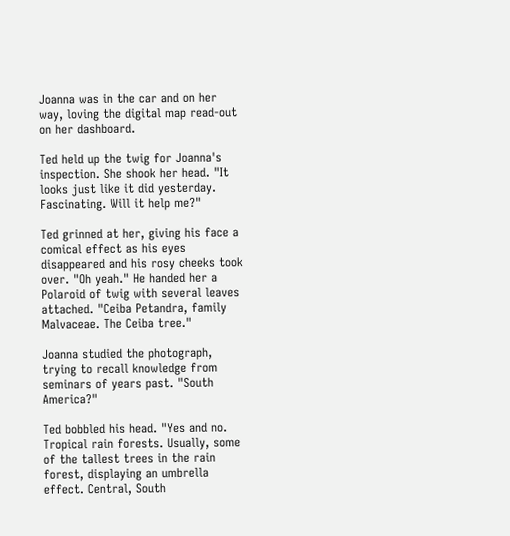Joanna was in the car and on her way, loving the digital map read-out on her dashboard.

Ted held up the twig for Joanna's inspection. She shook her head. "It looks just like it did yesterday. Fascinating. Will it help me?"

Ted grinned at her, giving his face a comical effect as his eyes disappeared and his rosy cheeks took over. "Oh yeah." He handed her a Polaroid of twig with several leaves attached. "Ceiba Petandra, family Malvaceae. The Ceiba tree."

Joanna studied the photograph, trying to recall knowledge from seminars of years past. "South America?"

Ted bobbled his head. "Yes and no. Tropical rain forests. Usually, some of the tallest trees in the rain forest, displaying an umbrella effect. Central, South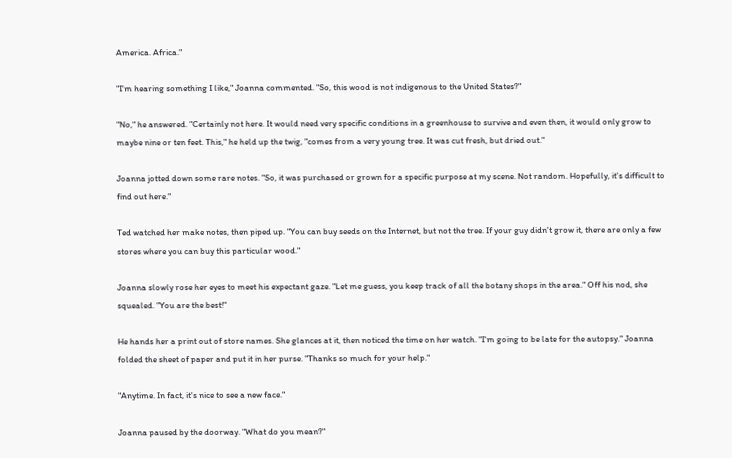America. Africa."

"I'm hearing something I like," Joanna commented. "So, this wood is not indigenous to the United States?"

"No," he answered. "Certainly not here. It would need very specific conditions in a greenhouse to survive and even then, it would only grow to maybe nine or ten feet. This," he held up the twig, "comes from a very young tree. It was cut fresh, but dried out."

Joanna jotted down some rare notes. "So, it was purchased or grown for a specific purpose at my scene. Not random. Hopefully, it's difficult to find out here."

Ted watched her make notes, then piped up. "You can buy seeds on the Internet, but not the tree. If your guy didn't grow it, there are only a few stores where you can buy this particular wood."

Joanna slowly rose her eyes to meet his expectant gaze. "Let me guess, you keep track of all the botany shops in the area." Off his nod, she squealed. "You are the best!"

He hands her a print out of store names. She glances at it, then noticed the time on her watch. "I'm going to be late for the autopsy." Joanna folded the sheet of paper and put it in her purse. "Thanks so much for your help."

"Anytime. In fact, it's nice to see a new face."

Joanna paused by the doorway. "What do you mean?"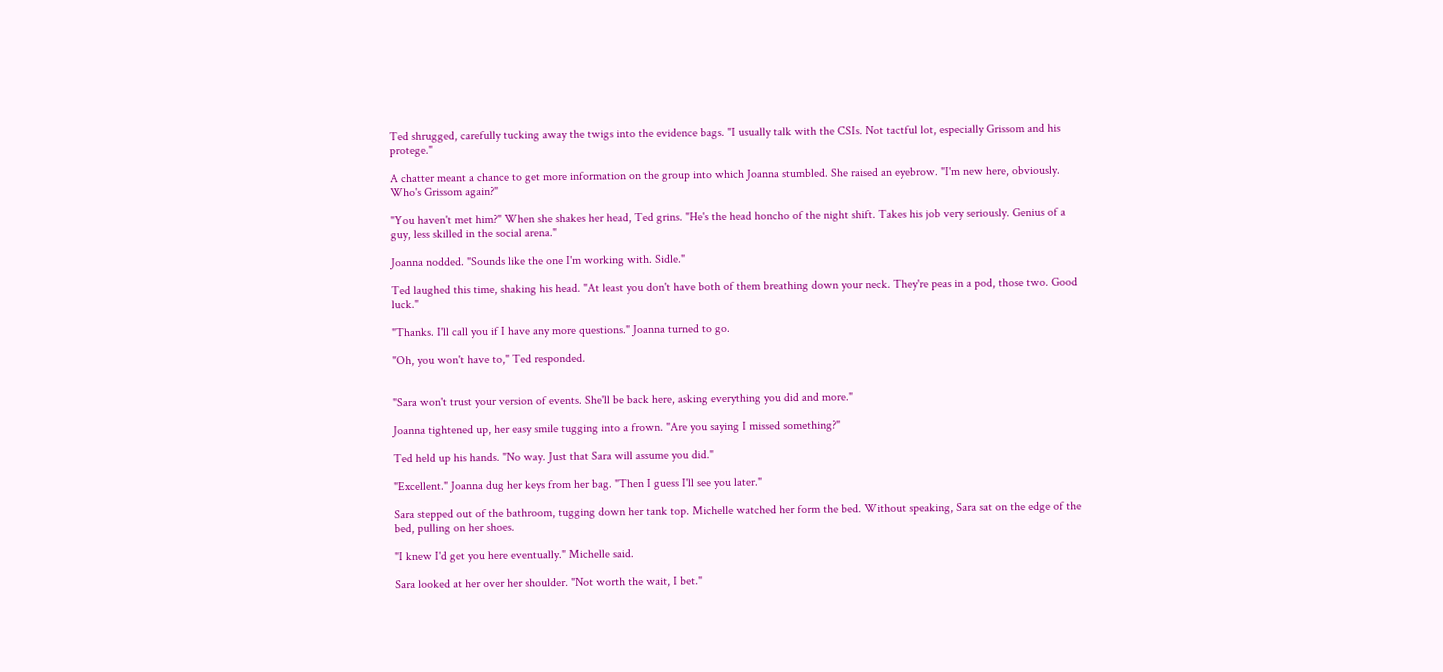Ted shrugged, carefully tucking away the twigs into the evidence bags. "I usually talk with the CSIs. Not tactful lot, especially Grissom and his protege."

A chatter meant a chance to get more information on the group into which Joanna stumbled. She raised an eyebrow. "I'm new here, obviously. Who's Grissom again?"

"You haven't met him?" When she shakes her head, Ted grins. "He's the head honcho of the night shift. Takes his job very seriously. Genius of a guy, less skilled in the social arena."

Joanna nodded. "Sounds like the one I'm working with. Sidle."

Ted laughed this time, shaking his head. "At least you don't have both of them breathing down your neck. They're peas in a pod, those two. Good luck."

"Thanks. I'll call you if I have any more questions." Joanna turned to go.

"Oh, you won't have to," Ted responded.


"Sara won't trust your version of events. She'll be back here, asking everything you did and more."

Joanna tightened up, her easy smile tugging into a frown. "Are you saying I missed something?"

Ted held up his hands. "No way. Just that Sara will assume you did."

"Excellent." Joanna dug her keys from her bag. "Then I guess I'll see you later."

Sara stepped out of the bathroom, tugging down her tank top. Michelle watched her form the bed. Without speaking, Sara sat on the edge of the bed, pulling on her shoes.

"I knew I'd get you here eventually." Michelle said.

Sara looked at her over her shoulder. "Not worth the wait, I bet."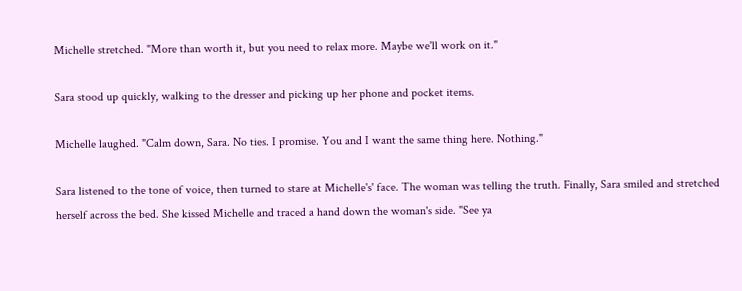Michelle stretched. "More than worth it, but you need to relax more. Maybe we'll work on it."

Sara stood up quickly, walking to the dresser and picking up her phone and pocket items.

Michelle laughed. "Calm down, Sara. No ties. I promise. You and I want the same thing here. Nothing."

Sara listened to the tone of voice, then turned to stare at Michelle's' face. The woman was telling the truth. Finally, Sara smiled and stretched herself across the bed. She kissed Michelle and traced a hand down the woman's side. "See ya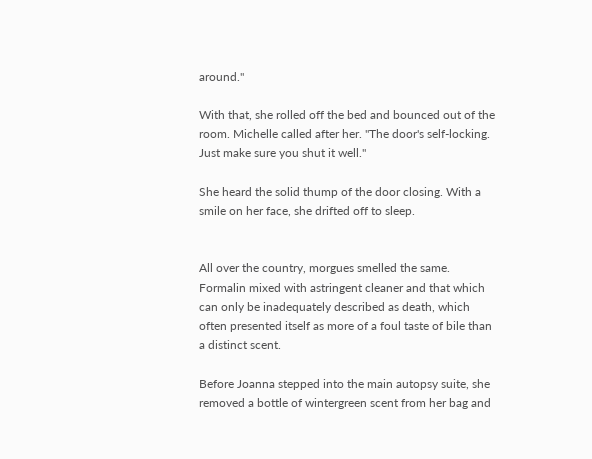around."

With that, she rolled off the bed and bounced out of the room. Michelle called after her. "The door's self-locking. Just make sure you shut it well."

She heard the solid thump of the door closing. With a smile on her face, she drifted off to sleep.


All over the country, morgues smelled the same. Formalin mixed with astringent cleaner and that which can only be inadequately described as death, which often presented itself as more of a foul taste of bile than a distinct scent.

Before Joanna stepped into the main autopsy suite, she removed a bottle of wintergreen scent from her bag and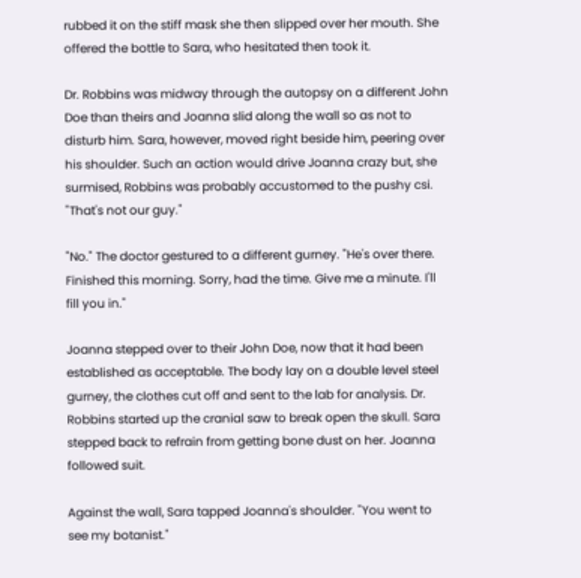rubbed it on the stiff mask she then slipped over her mouth. She offered the bottle to Sara, who hesitated then took it.

Dr. Robbins was midway through the autopsy on a different John Doe than theirs and Joanna slid along the wall so as not to disturb him. Sara, however, moved right beside him, peering over his shoulder. Such an action would drive Joanna crazy but, she surmised, Robbins was probably accustomed to the pushy csi. "That's not our guy."

"No." The doctor gestured to a different gurney. "He's over there. Finished this morning. Sorry, had the time. Give me a minute. I'll fill you in."

Joanna stepped over to their John Doe, now that it had been established as acceptable. The body lay on a double level steel gurney, the clothes cut off and sent to the lab for analysis. Dr. Robbins started up the cranial saw to break open the skull. Sara stepped back to refrain from getting bone dust on her. Joanna followed suit.

Against the wall, Sara tapped Joanna's shoulder. "You went to see my botanist."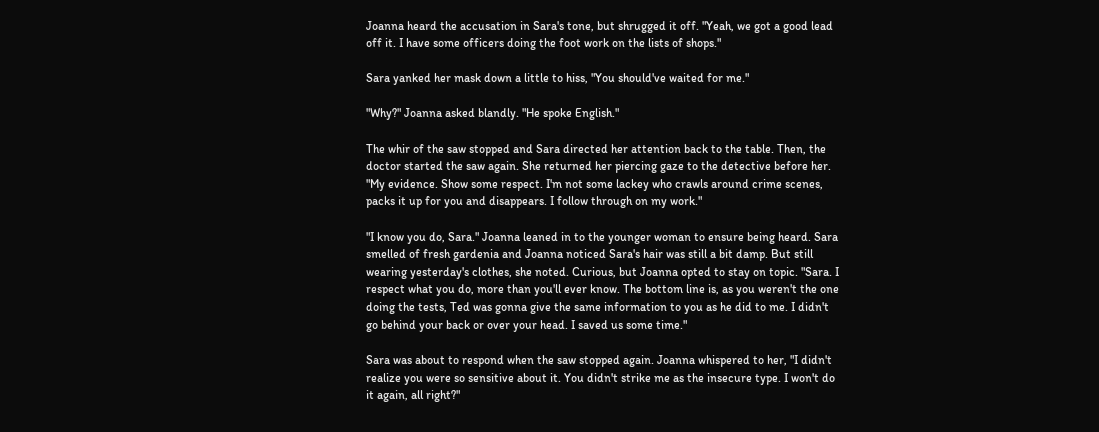Joanna heard the accusation in Sara's tone, but shrugged it off. "Yeah, we got a good lead off it. I have some officers doing the foot work on the lists of shops."

Sara yanked her mask down a little to hiss, "You should've waited for me."

"Why?" Joanna asked blandly. "He spoke English."

The whir of the saw stopped and Sara directed her attention back to the table. Then, the doctor started the saw again. She returned her piercing gaze to the detective before her. "My evidence. Show some respect. I'm not some lackey who crawls around crime scenes, packs it up for you and disappears. I follow through on my work."

"I know you do, Sara." Joanna leaned in to the younger woman to ensure being heard. Sara smelled of fresh gardenia and Joanna noticed Sara's hair was still a bit damp. But still wearing yesterday's clothes, she noted. Curious, but Joanna opted to stay on topic. "Sara. I respect what you do, more than you'll ever know. The bottom line is, as you weren't the one doing the tests, Ted was gonna give the same information to you as he did to me. I didn't go behind your back or over your head. I saved us some time."

Sara was about to respond when the saw stopped again. Joanna whispered to her, "I didn't realize you were so sensitive about it. You didn't strike me as the insecure type. I won't do it again, all right?"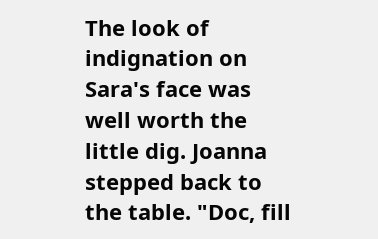The look of indignation on Sara's face was well worth the little dig. Joanna stepped back to the table. "Doc, fill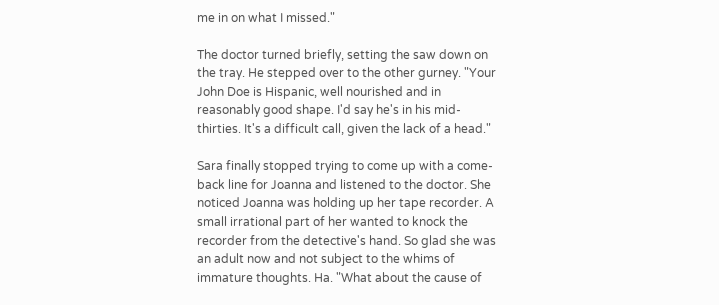me in on what I missed."

The doctor turned briefly, setting the saw down on the tray. He stepped over to the other gurney. "Your John Doe is Hispanic, well nourished and in reasonably good shape. I'd say he's in his mid-thirties. It's a difficult call, given the lack of a head."

Sara finally stopped trying to come up with a come-back line for Joanna and listened to the doctor. She noticed Joanna was holding up her tape recorder. A small irrational part of her wanted to knock the recorder from the detective's hand. So glad she was an adult now and not subject to the whims of immature thoughts. Ha. "What about the cause of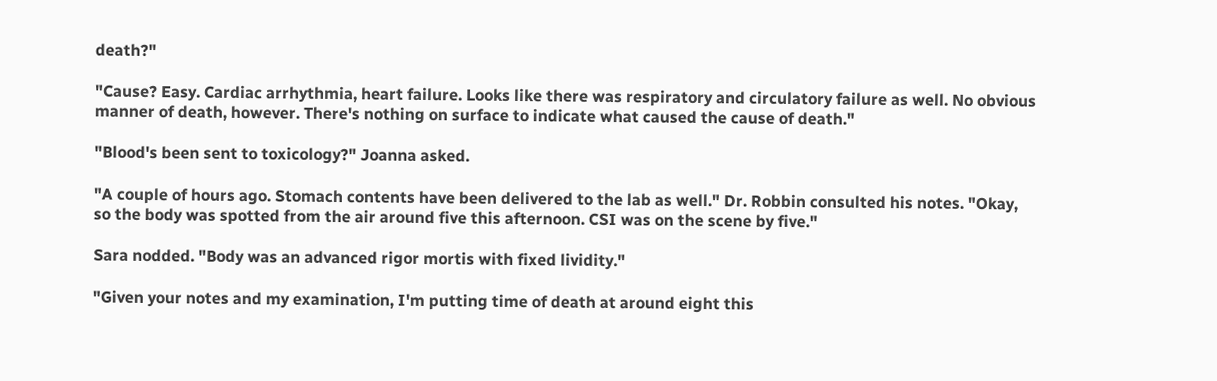death?"

"Cause? Easy. Cardiac arrhythmia, heart failure. Looks like there was respiratory and circulatory failure as well. No obvious manner of death, however. There's nothing on surface to indicate what caused the cause of death."

"Blood's been sent to toxicology?" Joanna asked.

"A couple of hours ago. Stomach contents have been delivered to the lab as well." Dr. Robbin consulted his notes. "Okay, so the body was spotted from the air around five this afternoon. CSI was on the scene by five."

Sara nodded. "Body was an advanced rigor mortis with fixed lividity."

"Given your notes and my examination, I'm putting time of death at around eight this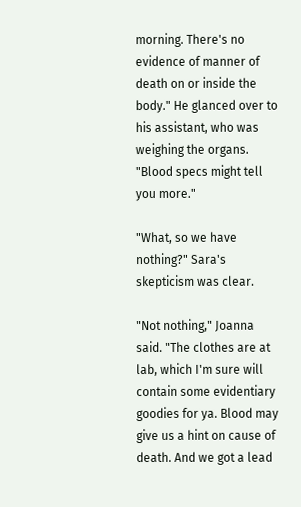morning. There's no evidence of manner of death on or inside the body." He glanced over to his assistant, who was weighing the organs. "Blood specs might tell you more."

"What, so we have nothing?" Sara's skepticism was clear.

"Not nothing," Joanna said. "The clothes are at lab, which I'm sure will contain some evidentiary goodies for ya. Blood may give us a hint on cause of death. And we got a lead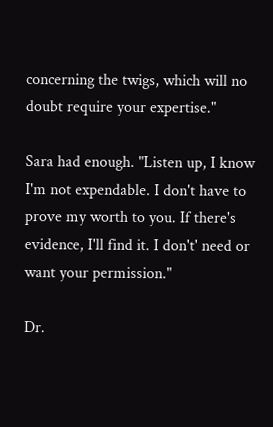concerning the twigs, which will no doubt require your expertise."

Sara had enough. "Listen up, I know I'm not expendable. I don't have to prove my worth to you. If there's evidence, I'll find it. I don't' need or want your permission."

Dr.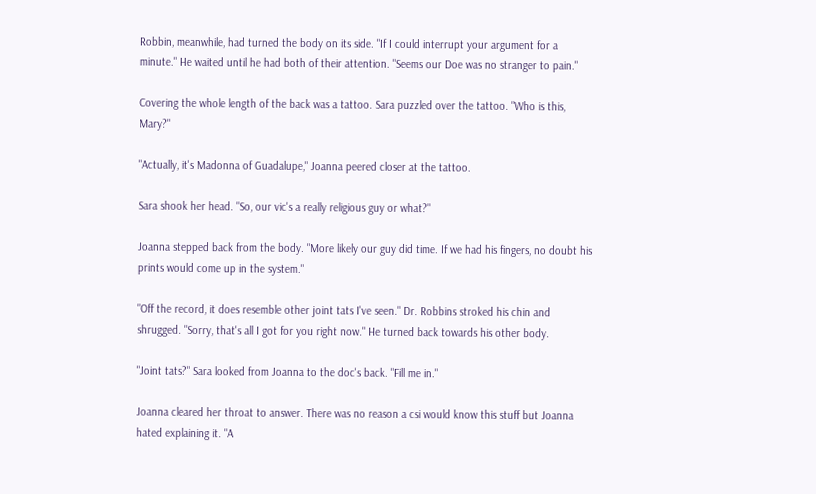Robbin, meanwhile, had turned the body on its side. "If I could interrupt your argument for a minute." He waited until he had both of their attention. "Seems our Doe was no stranger to pain."

Covering the whole length of the back was a tattoo. Sara puzzled over the tattoo. "Who is this, Mary?"

"Actually, it's Madonna of Guadalupe," Joanna peered closer at the tattoo.

Sara shook her head. "So, our vic's a really religious guy or what?"

Joanna stepped back from the body. "More likely our guy did time. If we had his fingers, no doubt his prints would come up in the system."

"Off the record, it does resemble other joint tats I've seen." Dr. Robbins stroked his chin and shrugged. "Sorry, that's all I got for you right now." He turned back towards his other body.

"Joint tats?" Sara looked from Joanna to the doc's back. "Fill me in."

Joanna cleared her throat to answer. There was no reason a csi would know this stuff but Joanna hated explaining it. "A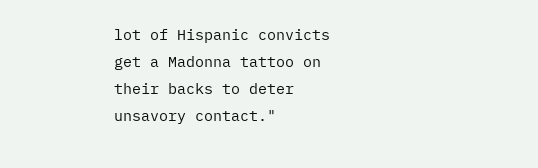lot of Hispanic convicts get a Madonna tattoo on their backs to deter unsavory contact."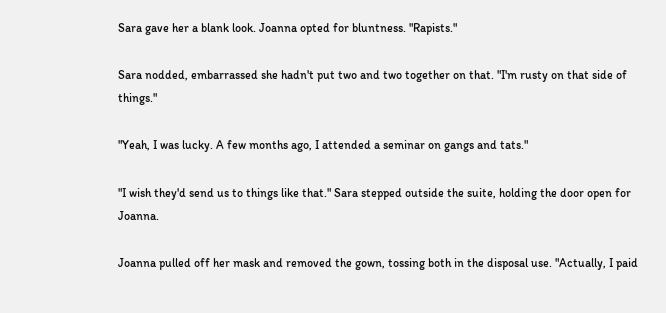Sara gave her a blank look. Joanna opted for bluntness. "Rapists."

Sara nodded, embarrassed she hadn't put two and two together on that. "I'm rusty on that side of things."

"Yeah, I was lucky. A few months ago, I attended a seminar on gangs and tats."

"I wish they'd send us to things like that." Sara stepped outside the suite, holding the door open for Joanna.

Joanna pulled off her mask and removed the gown, tossing both in the disposal use. "Actually, I paid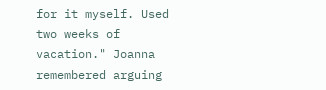for it myself. Used two weeks of vacation." Joanna remembered arguing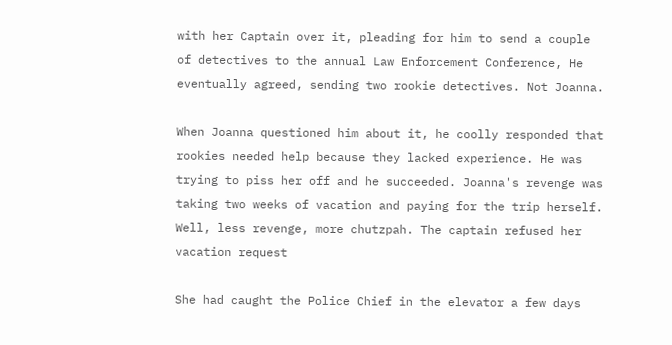with her Captain over it, pleading for him to send a couple of detectives to the annual Law Enforcement Conference, He eventually agreed, sending two rookie detectives. Not Joanna.

When Joanna questioned him about it, he coolly responded that rookies needed help because they lacked experience. He was trying to piss her off and he succeeded. Joanna's revenge was taking two weeks of vacation and paying for the trip herself. Well, less revenge, more chutzpah. The captain refused her vacation request

She had caught the Police Chief in the elevator a few days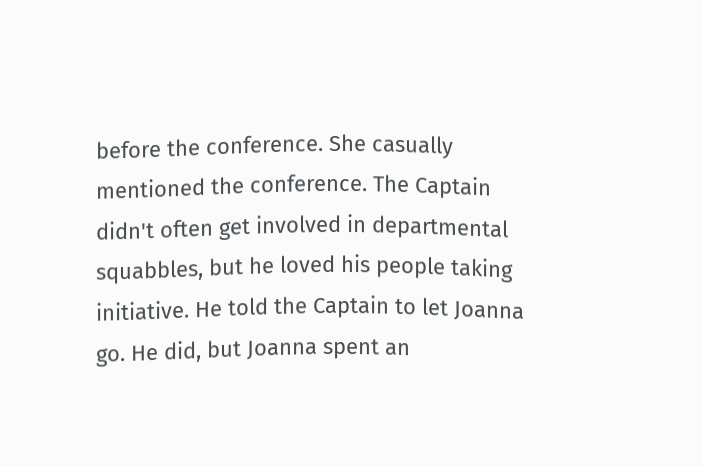before the conference. She casually mentioned the conference. The Captain didn't often get involved in departmental squabbles, but he loved his people taking initiative. He told the Captain to let Joanna go. He did, but Joanna spent an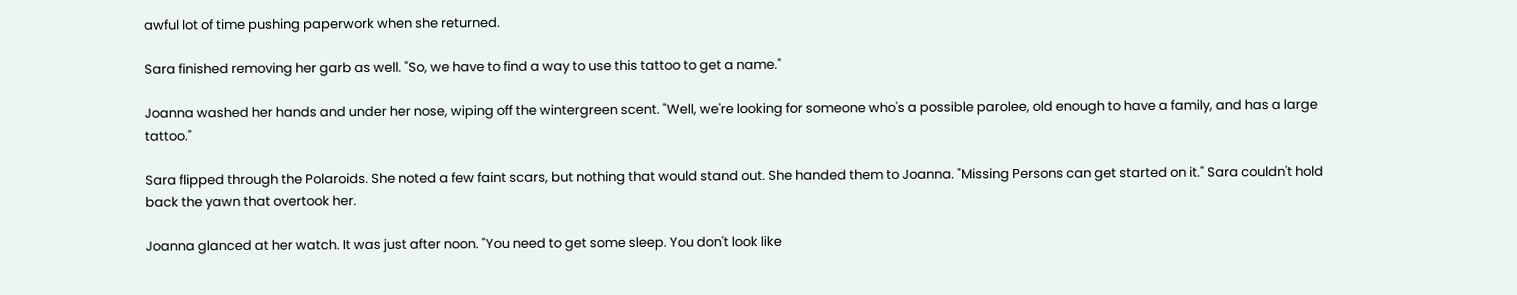awful lot of time pushing paperwork when she returned.

Sara finished removing her garb as well. "So, we have to find a way to use this tattoo to get a name."

Joanna washed her hands and under her nose, wiping off the wintergreen scent. "Well, we're looking for someone who's a possible parolee, old enough to have a family, and has a large tattoo."

Sara flipped through the Polaroids. She noted a few faint scars, but nothing that would stand out. She handed them to Joanna. "Missing Persons can get started on it." Sara couldn't hold back the yawn that overtook her.

Joanna glanced at her watch. It was just after noon. "You need to get some sleep. You don't look like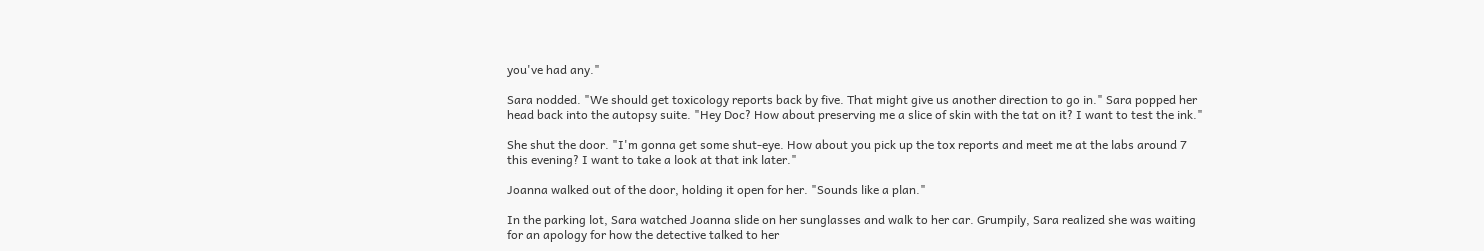you've had any."

Sara nodded. "We should get toxicology reports back by five. That might give us another direction to go in." Sara popped her head back into the autopsy suite. "Hey Doc? How about preserving me a slice of skin with the tat on it? I want to test the ink."

She shut the door. "I'm gonna get some shut-eye. How about you pick up the tox reports and meet me at the labs around 7 this evening? I want to take a look at that ink later."

Joanna walked out of the door, holding it open for her. "Sounds like a plan."

In the parking lot, Sara watched Joanna slide on her sunglasses and walk to her car. Grumpily, Sara realized she was waiting for an apology for how the detective talked to her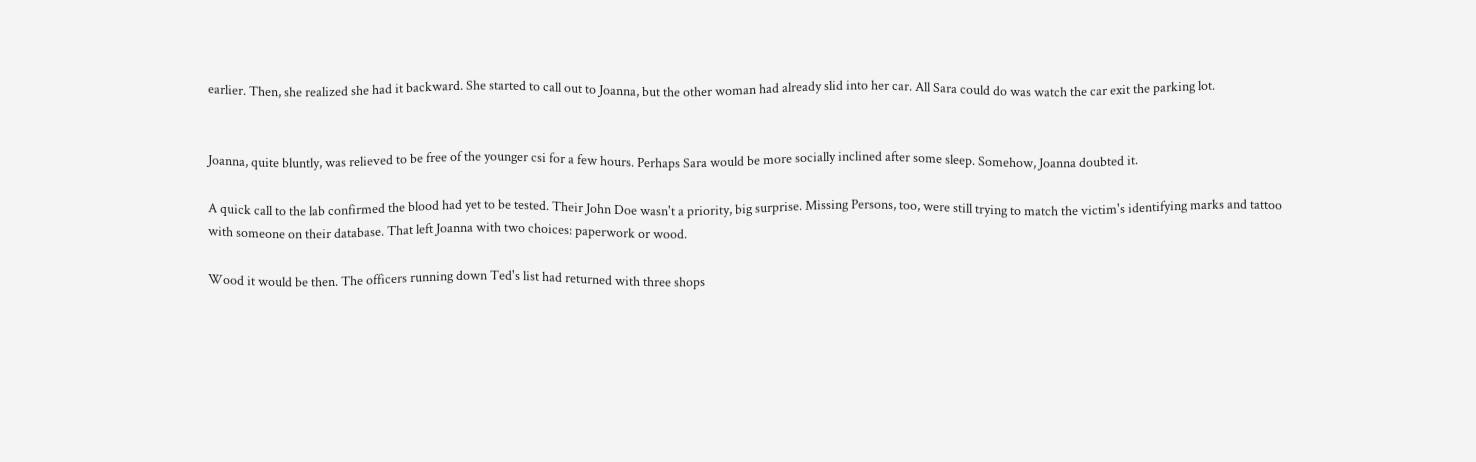earlier. Then, she realized she had it backward. She started to call out to Joanna, but the other woman had already slid into her car. All Sara could do was watch the car exit the parking lot.


Joanna, quite bluntly, was relieved to be free of the younger csi for a few hours. Perhaps Sara would be more socially inclined after some sleep. Somehow, Joanna doubted it.

A quick call to the lab confirmed the blood had yet to be tested. Their John Doe wasn't a priority, big surprise. Missing Persons, too, were still trying to match the victim's identifying marks and tattoo with someone on their database. That left Joanna with two choices: paperwork or wood.

Wood it would be then. The officers running down Ted's list had returned with three shops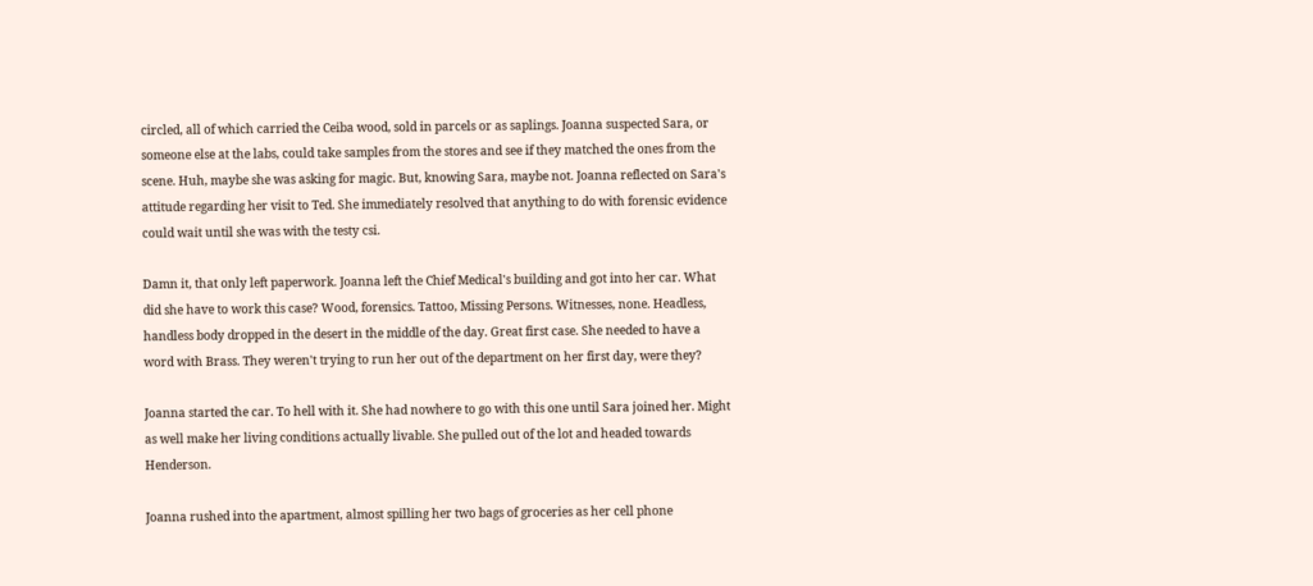circled, all of which carried the Ceiba wood, sold in parcels or as saplings. Joanna suspected Sara, or someone else at the labs, could take samples from the stores and see if they matched the ones from the scene. Huh, maybe she was asking for magic. But, knowing Sara, maybe not. Joanna reflected on Sara's attitude regarding her visit to Ted. She immediately resolved that anything to do with forensic evidence could wait until she was with the testy csi.

Damn it, that only left paperwork. Joanna left the Chief Medical's building and got into her car. What did she have to work this case? Wood, forensics. Tattoo, Missing Persons. Witnesses, none. Headless, handless body dropped in the desert in the middle of the day. Great first case. She needed to have a word with Brass. They weren't trying to run her out of the department on her first day, were they?

Joanna started the car. To hell with it. She had nowhere to go with this one until Sara joined her. Might as well make her living conditions actually livable. She pulled out of the lot and headed towards Henderson.

Joanna rushed into the apartment, almost spilling her two bags of groceries as her cell phone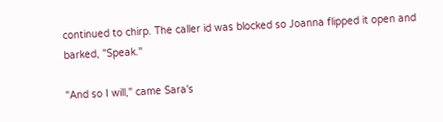continued to chirp. The caller id was blocked so Joanna flipped it open and barked, "Speak."

"And so I will," came Sara's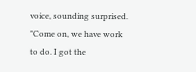voice, sounding surprised. "Come on, we have work to do. I got the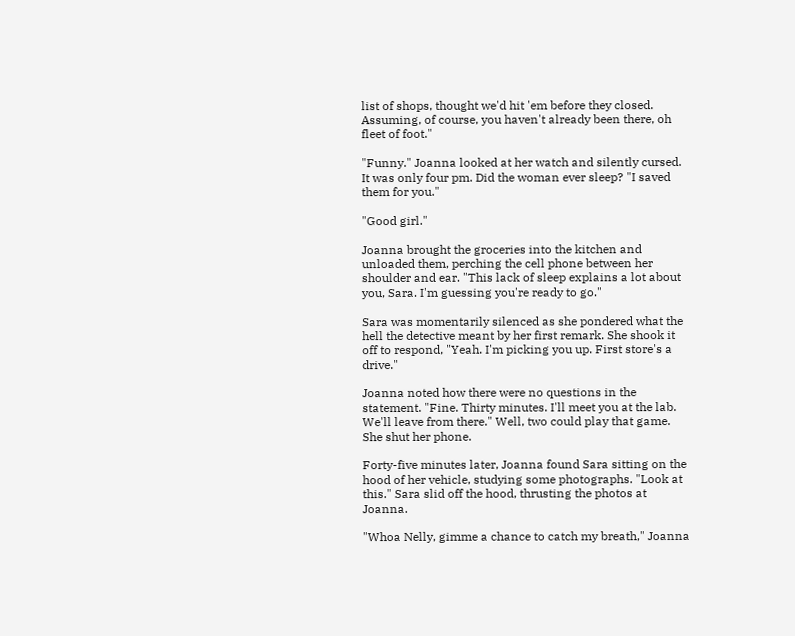list of shops, thought we'd hit 'em before they closed. Assuming, of course, you haven't already been there, oh fleet of foot."

"Funny." Joanna looked at her watch and silently cursed. It was only four pm. Did the woman ever sleep? "I saved them for you."

"Good girl."

Joanna brought the groceries into the kitchen and unloaded them, perching the cell phone between her shoulder and ear. "This lack of sleep explains a lot about you, Sara. I'm guessing you're ready to go."

Sara was momentarily silenced as she pondered what the hell the detective meant by her first remark. She shook it off to respond, "Yeah. I'm picking you up. First store's a drive."

Joanna noted how there were no questions in the statement. "Fine. Thirty minutes. I'll meet you at the lab. We'll leave from there." Well, two could play that game. She shut her phone.

Forty-five minutes later, Joanna found Sara sitting on the hood of her vehicle, studying some photographs. "Look at this." Sara slid off the hood, thrusting the photos at Joanna.

"Whoa Nelly, gimme a chance to catch my breath," Joanna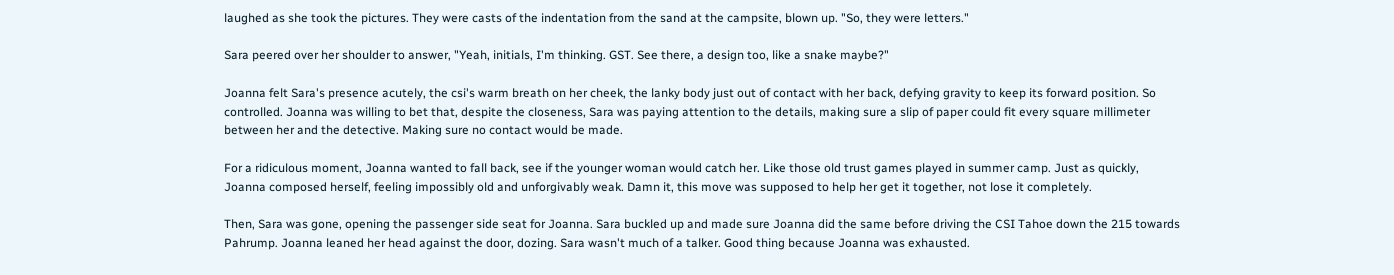laughed as she took the pictures. They were casts of the indentation from the sand at the campsite, blown up. "So, they were letters."

Sara peered over her shoulder to answer, "Yeah, initials, I'm thinking. GST. See there, a design too, like a snake maybe?"

Joanna felt Sara's presence acutely, the csi's warm breath on her cheek, the lanky body just out of contact with her back, defying gravity to keep its forward position. So controlled. Joanna was willing to bet that, despite the closeness, Sara was paying attention to the details, making sure a slip of paper could fit every square millimeter between her and the detective. Making sure no contact would be made.

For a ridiculous moment, Joanna wanted to fall back, see if the younger woman would catch her. Like those old trust games played in summer camp. Just as quickly, Joanna composed herself, feeling impossibly old and unforgivably weak. Damn it, this move was supposed to help her get it together, not lose it completely.

Then, Sara was gone, opening the passenger side seat for Joanna. Sara buckled up and made sure Joanna did the same before driving the CSI Tahoe down the 215 towards Pahrump. Joanna leaned her head against the door, dozing. Sara wasn't much of a talker. Good thing because Joanna was exhausted.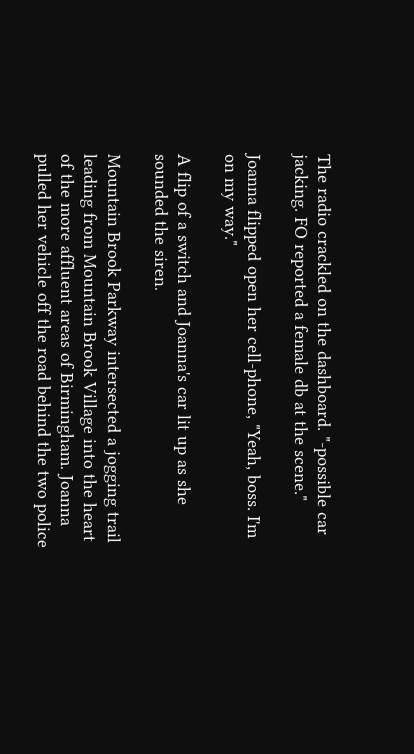The radio crackled on the dashboard. "-possible car jacking. FO reported a female db at the scene."

Joanna flipped open her cell-phone, "Yeah, boss. I'm on my way."

A flip of a switch and Joanna's car lit up as she sounded the siren.

Mountain Brook Parkway intersected a jogging trail leading from Mountain Brook Village into the heart of the more affluent areas of Birmingham. Joanna pulled her vehicle off the road behind the two police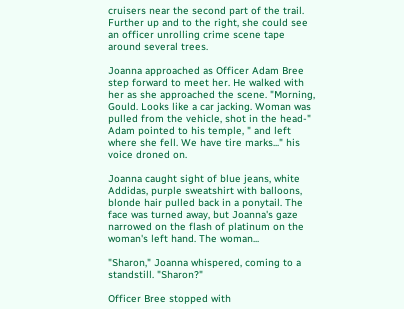cruisers near the second part of the trail. Further up and to the right, she could see an officer unrolling crime scene tape around several trees.

Joanna approached as Officer Adam Bree step forward to meet her. He walked with her as she approached the scene. "Morning, Gould. Looks like a car jacking. Woman was pulled from the vehicle, shot in the head-" Adam pointed to his temple, " and left where she fell. We have tire marks..." his voice droned on.

Joanna caught sight of blue jeans, white Addidas, purple sweatshirt with balloons, blonde hair pulled back in a ponytail. The face was turned away, but Joanna's gaze narrowed on the flash of platinum on the woman's left hand. The woman...

"Sharon," Joanna whispered, coming to a standstill. "Sharon?"

Officer Bree stopped with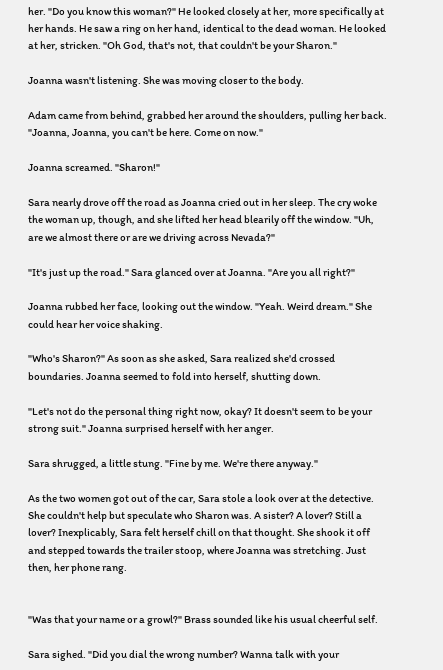her. "Do you know this woman?" He looked closely at her, more specifically at her hands. He saw a ring on her hand, identical to the dead woman. He looked at her, stricken. "Oh God, that's not, that couldn't be your Sharon."

Joanna wasn't listening. She was moving closer to the body.

Adam came from behind, grabbed her around the shoulders, pulling her back. "Joanna, Joanna, you can't be here. Come on now."

Joanna screamed. "Sharon!"

Sara nearly drove off the road as Joanna cried out in her sleep. The cry woke the woman up, though, and she lifted her head blearily off the window. "Uh, are we almost there or are we driving across Nevada?"

"It's just up the road." Sara glanced over at Joanna. "Are you all right?"

Joanna rubbed her face, looking out the window. "Yeah. Weird dream." She could hear her voice shaking.

"Who's Sharon?" As soon as she asked, Sara realized she'd crossed boundaries. Joanna seemed to fold into herself, shutting down.

"Let's not do the personal thing right now, okay? It doesn't seem to be your strong suit." Joanna surprised herself with her anger.

Sara shrugged, a little stung. "Fine by me. We're there anyway."

As the two women got out of the car, Sara stole a look over at the detective. She couldn't help but speculate who Sharon was. A sister? A lover? Still a lover? Inexplicably, Sara felt herself chill on that thought. She shook it off and stepped towards the trailer stoop, where Joanna was stretching. Just then, her phone rang.


"Was that your name or a growl?" Brass sounded like his usual cheerful self.

Sara sighed. "Did you dial the wrong number? Wanna talk with your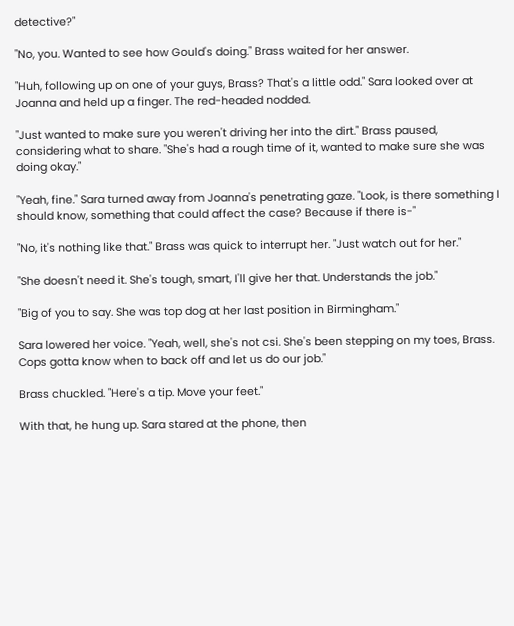detective?"

"No, you. Wanted to see how Gould's doing." Brass waited for her answer.

"Huh, following up on one of your guys, Brass? That's a little odd." Sara looked over at Joanna and held up a finger. The red-headed nodded.

"Just wanted to make sure you weren't driving her into the dirt." Brass paused, considering what to share. "She's had a rough time of it, wanted to make sure she was doing okay."

"Yeah, fine." Sara turned away from Joanna's penetrating gaze. "Look, is there something I should know, something that could affect the case? Because if there is-"

"No, it's nothing like that." Brass was quick to interrupt her. "Just watch out for her."

"She doesn't need it. She's tough, smart, I'll give her that. Understands the job."

"Big of you to say. She was top dog at her last position in Birmingham."

Sara lowered her voice. "Yeah, well, she's not csi. She's been stepping on my toes, Brass. Cops gotta know when to back off and let us do our job."

Brass chuckled. "Here's a tip. Move your feet."

With that, he hung up. Sara stared at the phone, then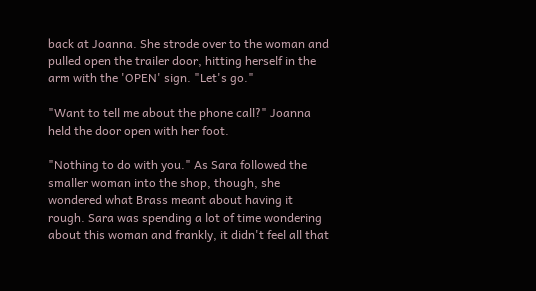back at Joanna. She strode over to the woman and pulled open the trailer door, hitting herself in the arm with the 'OPEN' sign. "Let's go."

"Want to tell me about the phone call?" Joanna held the door open with her foot.

"Nothing to do with you." As Sara followed the smaller woman into the shop, though, she wondered what Brass meant about having it rough. Sara was spending a lot of time wondering about this woman and frankly, it didn't feel all that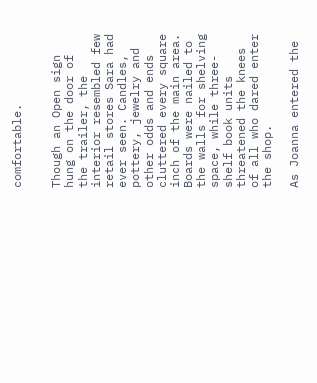comfortable.


Though an Open sign hung on the door of the trailer, the interior resembled few retail stores Sara had ever seen. Candles, pottery, jewelry and other odds and ends cluttered every square inch of the main area. Boards were nailed to the walls for shelving space, while three-shelf book units threatened the knees of all who dared enter the shop.

As Joanna entered the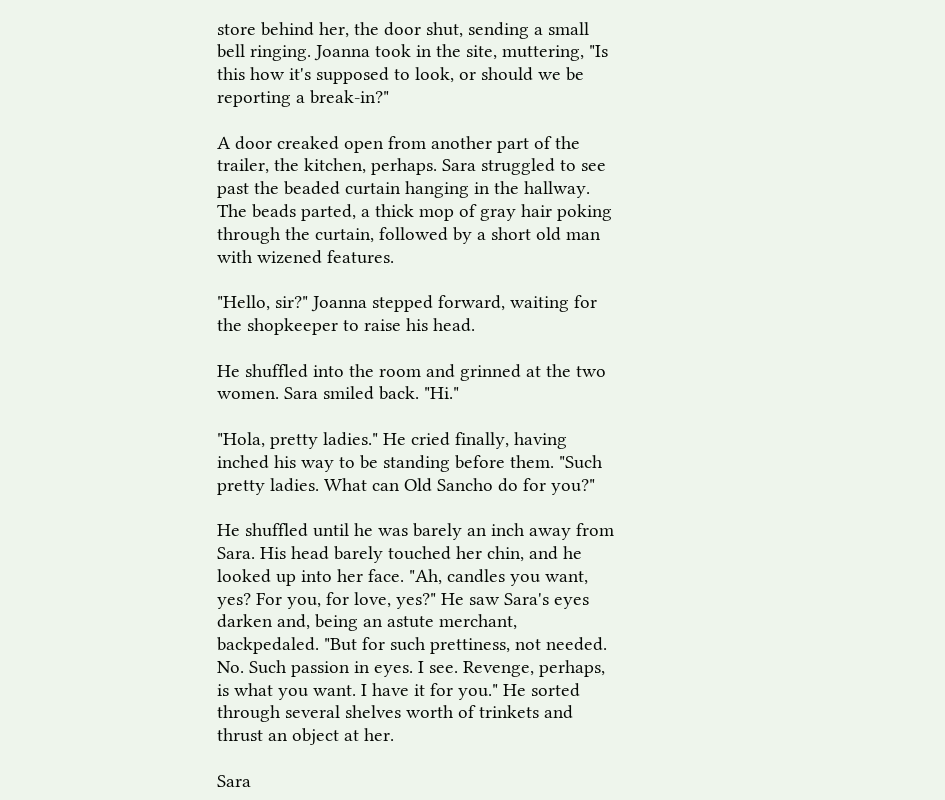store behind her, the door shut, sending a small bell ringing. Joanna took in the site, muttering, "Is this how it's supposed to look, or should we be reporting a break-in?"

A door creaked open from another part of the trailer, the kitchen, perhaps. Sara struggled to see past the beaded curtain hanging in the hallway. The beads parted, a thick mop of gray hair poking through the curtain, followed by a short old man with wizened features.

"Hello, sir?" Joanna stepped forward, waiting for the shopkeeper to raise his head.

He shuffled into the room and grinned at the two women. Sara smiled back. "Hi."

"Hola, pretty ladies." He cried finally, having inched his way to be standing before them. "Such pretty ladies. What can Old Sancho do for you?"

He shuffled until he was barely an inch away from Sara. His head barely touched her chin, and he looked up into her face. "Ah, candles you want, yes? For you, for love, yes?" He saw Sara's eyes darken and, being an astute merchant, backpedaled. "But for such prettiness, not needed. No. Such passion in eyes. I see. Revenge, perhaps, is what you want. I have it for you." He sorted through several shelves worth of trinkets and thrust an object at her.

Sara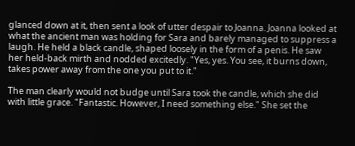glanced down at it, then sent a look of utter despair to Joanna. Joanna looked at what the ancient man was holding for Sara and barely managed to suppress a laugh. He held a black candle, shaped loosely in the form of a penis. He saw her held-back mirth and nodded excitedly. "Yes, yes. You see, it burns down, takes power away from the one you put to it."

The man clearly would not budge until Sara took the candle, which she did with little grace. "Fantastic. However, I need something else." She set the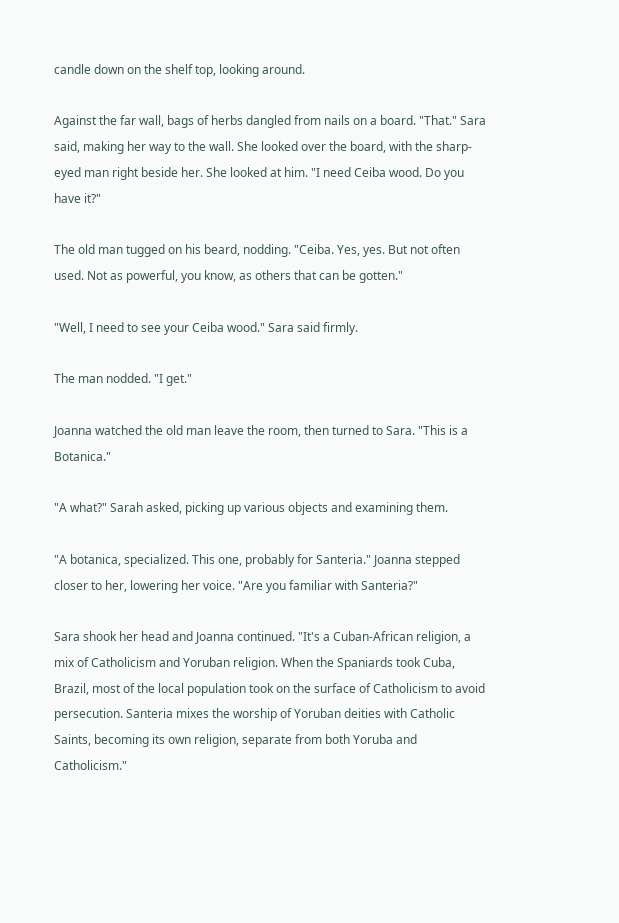candle down on the shelf top, looking around.

Against the far wall, bags of herbs dangled from nails on a board. "That." Sara said, making her way to the wall. She looked over the board, with the sharp-eyed man right beside her. She looked at him. "I need Ceiba wood. Do you have it?"

The old man tugged on his beard, nodding. "Ceiba. Yes, yes. But not often used. Not as powerful, you know, as others that can be gotten."

"Well, I need to see your Ceiba wood." Sara said firmly.

The man nodded. "I get."

Joanna watched the old man leave the room, then turned to Sara. "This is a Botanica."

"A what?" Sarah asked, picking up various objects and examining them.

"A botanica, specialized. This one, probably for Santeria." Joanna stepped closer to her, lowering her voice. "Are you familiar with Santeria?"

Sara shook her head and Joanna continued. "It's a Cuban-African religion, a mix of Catholicism and Yoruban religion. When the Spaniards took Cuba, Brazil, most of the local population took on the surface of Catholicism to avoid persecution. Santeria mixes the worship of Yoruban deities with Catholic Saints, becoming its own religion, separate from both Yoruba and Catholicism."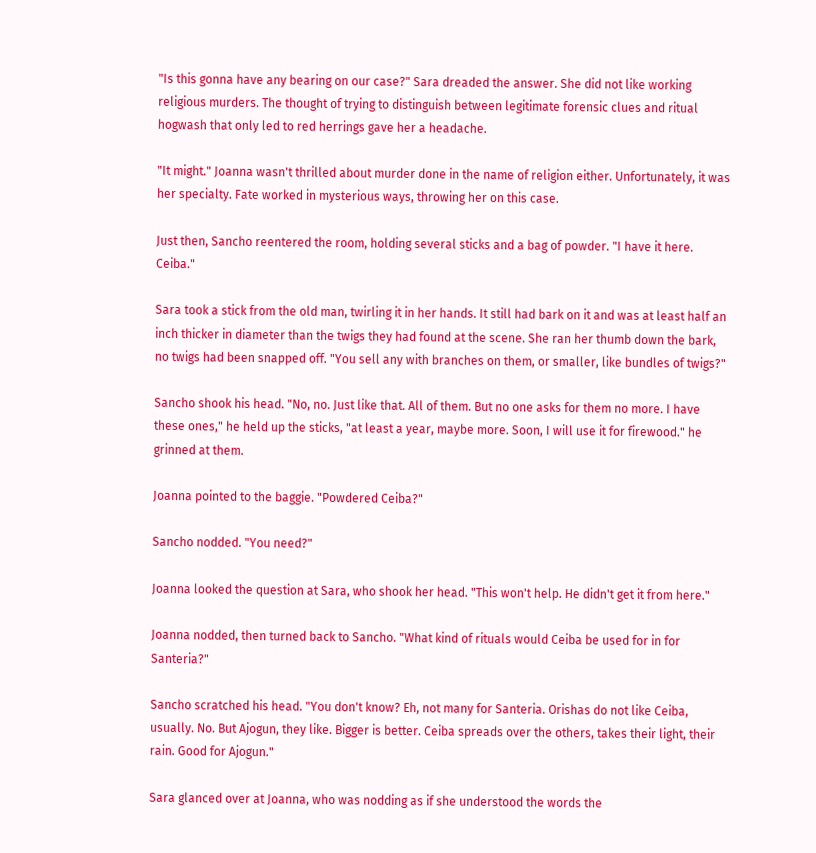"Is this gonna have any bearing on our case?" Sara dreaded the answer. She did not like working religious murders. The thought of trying to distinguish between legitimate forensic clues and ritual hogwash that only led to red herrings gave her a headache.

"It might." Joanna wasn't thrilled about murder done in the name of religion either. Unfortunately, it was her specialty. Fate worked in mysterious ways, throwing her on this case.

Just then, Sancho reentered the room, holding several sticks and a bag of powder. "I have it here. Ceiba."

Sara took a stick from the old man, twirling it in her hands. It still had bark on it and was at least half an inch thicker in diameter than the twigs they had found at the scene. She ran her thumb down the bark, no twigs had been snapped off. "You sell any with branches on them, or smaller, like bundles of twigs?"

Sancho shook his head. "No, no. Just like that. All of them. But no one asks for them no more. I have these ones," he held up the sticks, "at least a year, maybe more. Soon, I will use it for firewood." he grinned at them.

Joanna pointed to the baggie. "Powdered Ceiba?"

Sancho nodded. "You need?"

Joanna looked the question at Sara, who shook her head. "This won't help. He didn't get it from here."

Joanna nodded, then turned back to Sancho. "What kind of rituals would Ceiba be used for in for Santeria?"

Sancho scratched his head. "You don't know? Eh, not many for Santeria. Orishas do not like Ceiba, usually. No. But Ajogun, they like. Bigger is better. Ceiba spreads over the others, takes their light, their rain. Good for Ajogun."

Sara glanced over at Joanna, who was nodding as if she understood the words the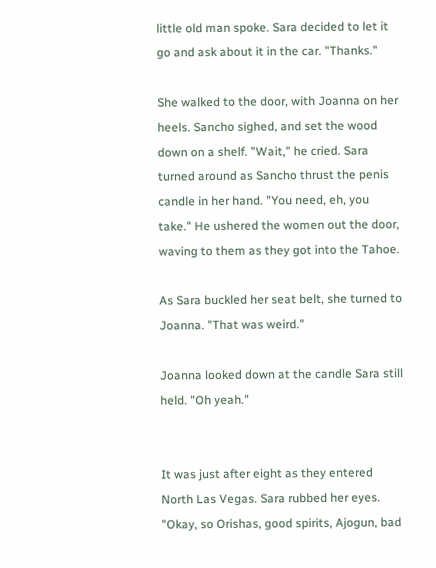little old man spoke. Sara decided to let it go and ask about it in the car. "Thanks."

She walked to the door, with Joanna on her heels. Sancho sighed, and set the wood down on a shelf. "Wait," he cried. Sara turned around as Sancho thrust the penis candle in her hand. "You need, eh, you take." He ushered the women out the door, waving to them as they got into the Tahoe.

As Sara buckled her seat belt, she turned to Joanna. "That was weird."

Joanna looked down at the candle Sara still held. "Oh yeah."


It was just after eight as they entered North Las Vegas. Sara rubbed her eyes. "Okay, so Orishas, good spirits, Ajogun, bad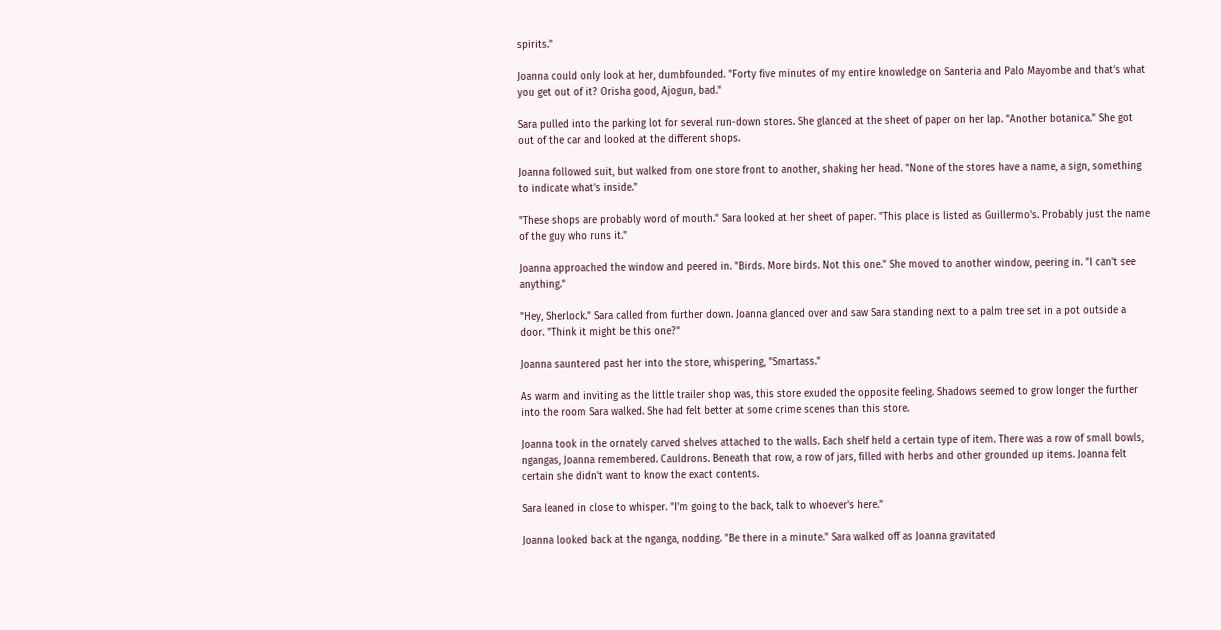spirits."

Joanna could only look at her, dumbfounded. "Forty five minutes of my entire knowledge on Santeria and Palo Mayombe and that's what you get out of it? Orisha good, Ajogun, bad."

Sara pulled into the parking lot for several run-down stores. She glanced at the sheet of paper on her lap. "Another botanica." She got out of the car and looked at the different shops.

Joanna followed suit, but walked from one store front to another, shaking her head. "None of the stores have a name, a sign, something to indicate what's inside."

"These shops are probably word of mouth." Sara looked at her sheet of paper. "This place is listed as Guillermo's. Probably just the name of the guy who runs it."

Joanna approached the window and peered in. "Birds. More birds. Not this one." She moved to another window, peering in. "I can't see anything."

"Hey, Sherlock." Sara called from further down. Joanna glanced over and saw Sara standing next to a palm tree set in a pot outside a door. "Think it might be this one?"

Joanna sauntered past her into the store, whispering, "Smartass."

As warm and inviting as the little trailer shop was, this store exuded the opposite feeling. Shadows seemed to grow longer the further into the room Sara walked. She had felt better at some crime scenes than this store.

Joanna took in the ornately carved shelves attached to the walls. Each shelf held a certain type of item. There was a row of small bowls, ngangas, Joanna remembered. Cauldrons. Beneath that row, a row of jars, filled with herbs and other grounded up items. Joanna felt certain she didn't want to know the exact contents.

Sara leaned in close to whisper. "I'm going to the back, talk to whoever's here."

Joanna looked back at the nganga, nodding. "Be there in a minute." Sara walked off as Joanna gravitated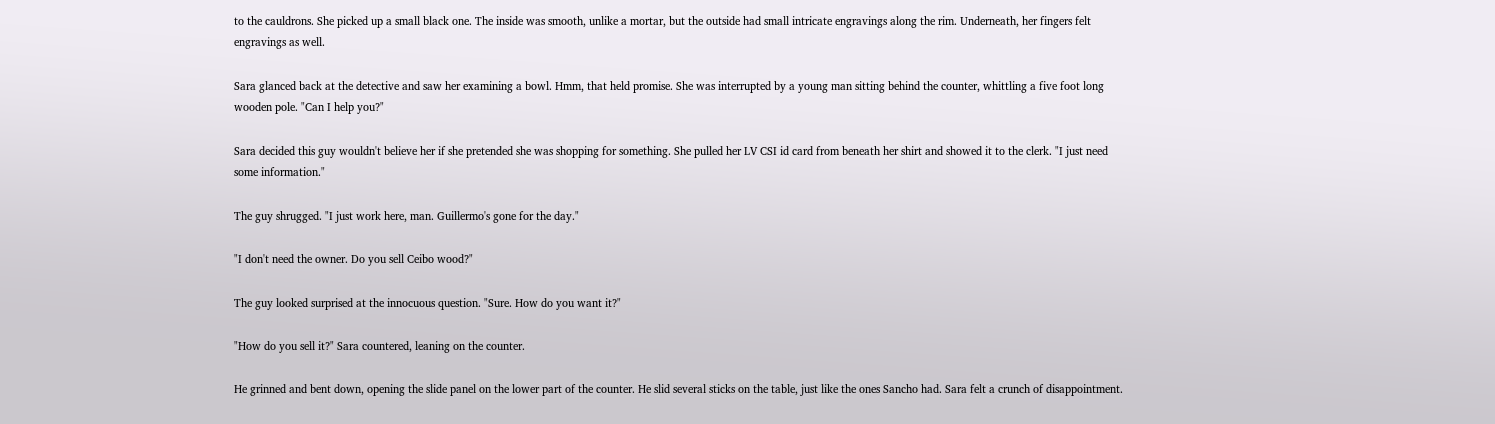to the cauldrons. She picked up a small black one. The inside was smooth, unlike a mortar, but the outside had small intricate engravings along the rim. Underneath, her fingers felt engravings as well.

Sara glanced back at the detective and saw her examining a bowl. Hmm, that held promise. She was interrupted by a young man sitting behind the counter, whittling a five foot long wooden pole. "Can I help you?"

Sara decided this guy wouldn't believe her if she pretended she was shopping for something. She pulled her LV CSI id card from beneath her shirt and showed it to the clerk. "I just need some information."

The guy shrugged. "I just work here, man. Guillermo's gone for the day."

"I don't need the owner. Do you sell Ceibo wood?"

The guy looked surprised at the innocuous question. "Sure. How do you want it?"

"How do you sell it?" Sara countered, leaning on the counter.

He grinned and bent down, opening the slide panel on the lower part of the counter. He slid several sticks on the table, just like the ones Sancho had. Sara felt a crunch of disappointment.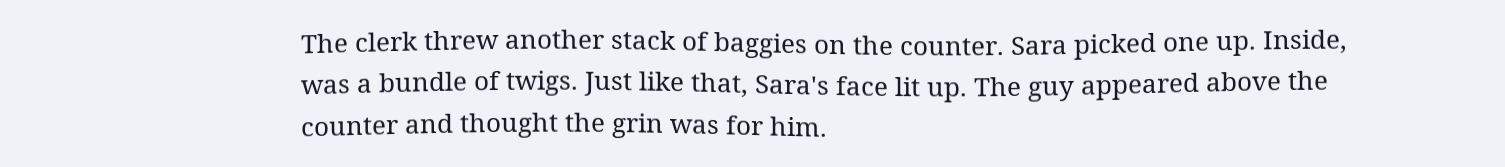The clerk threw another stack of baggies on the counter. Sara picked one up. Inside, was a bundle of twigs. Just like that, Sara's face lit up. The guy appeared above the counter and thought the grin was for him.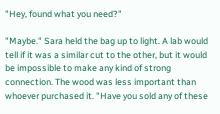"Hey, found what you need?"

"Maybe." Sara held the bag up to light. A lab would tell if it was a similar cut to the other, but it would be impossible to make any kind of strong connection. The wood was less important than whoever purchased it. "Have you sold any of these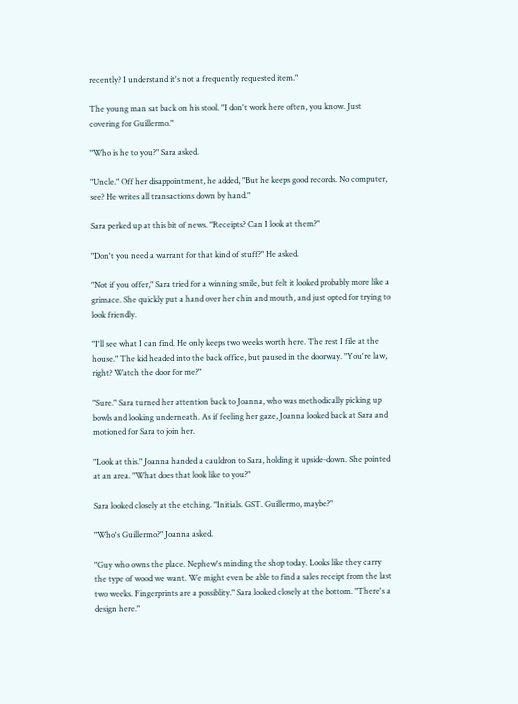recently? I understand it's not a frequently requested item."

The young man sat back on his stool. "I don't work here often, you know. Just covering for Guillermo."

"Who is he to you?" Sara asked.

"Uncle." Off her disappointment, he added, "But he keeps good records. No computer, see? He writes all transactions down by hand."

Sara perked up at this bit of news. "Receipts? Can I look at them?"

"Don't you need a warrant for that kind of stuff?" He asked.

"Not if you offer," Sara tried for a winning smile, but felt it looked probably more like a grimace. She quickly put a hand over her chin and mouth, and just opted for trying to look friendly.

"I'll see what I can find. He only keeps two weeks worth here. The rest I file at the house." The kid headed into the back office, but paused in the doorway. "You're law, right? Watch the door for me?"

"Sure." Sara turned her attention back to Joanna, who was methodically picking up bowls and looking underneath. As if feeling her gaze, Joanna looked back at Sara and motioned for Sara to join her.

"Look at this." Joanna handed a cauldron to Sara, holding it upside-down. She pointed at an area. "What does that look like to you?"

Sara looked closely at the etching. "Initials. GST. Guillermo, maybe?"

"Who's Guillermo?" Joanna asked.

"Guy who owns the place. Nephew's minding the shop today. Looks like they carry the type of wood we want. We might even be able to find a sales receipt from the last two weeks. Fingerprints are a possiblity." Sara looked closely at the bottom. "There's a design here."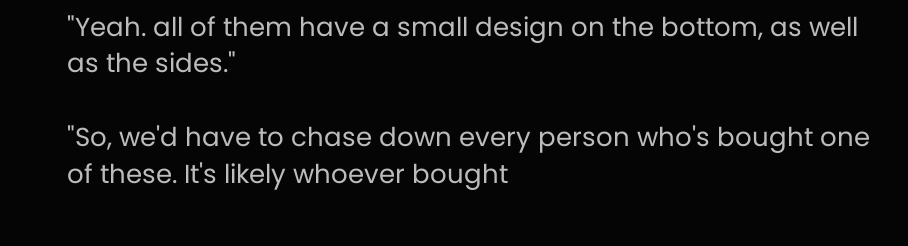"Yeah. all of them have a small design on the bottom, as well as the sides."

"So, we'd have to chase down every person who's bought one of these. It's likely whoever bought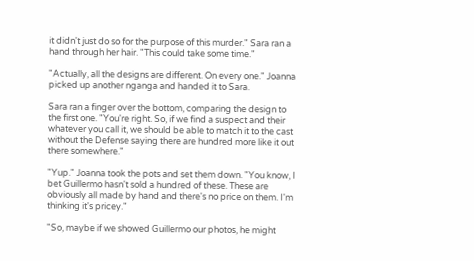it didn't just do so for the purpose of this murder." Sara ran a hand through her hair. "This could take some time."

"Actually, all the designs are different. On every one." Joanna picked up another nganga and handed it to Sara.

Sara ran a finger over the bottom, comparing the design to the first one. "You're right. So, if we find a suspect and their whatever you call it, we should be able to match it to the cast without the Defense saying there are hundred more like it out there somewhere."

"Yup." Joanna took the pots and set them down. "You know, I bet Guillermo hasn't sold a hundred of these. These are obviously all made by hand and there's no price on them. I'm thinking it's pricey."

"So, maybe if we showed Guillermo our photos, he might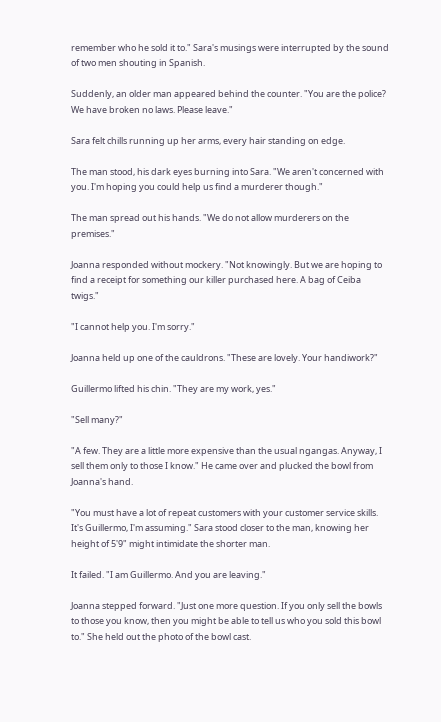remember who he sold it to." Sara's musings were interrupted by the sound of two men shouting in Spanish.

Suddenly, an older man appeared behind the counter. "You are the police? We have broken no laws. Please leave."

Sara felt chills running up her arms, every hair standing on edge.

The man stood, his dark eyes burning into Sara. "We aren't concerned with you. I'm hoping you could help us find a murderer though."

The man spread out his hands. "We do not allow murderers on the premises."

Joanna responded without mockery. "Not knowingly. But we are hoping to find a receipt for something our killer purchased here. A bag of Ceiba twigs."

"I cannot help you. I'm sorry."

Joanna held up one of the cauldrons. "These are lovely. Your handiwork?"

Guillermo lifted his chin. "They are my work, yes."

"Sell many?"

"A few. They are a little more expensive than the usual ngangas. Anyway, I sell them only to those I know." He came over and plucked the bowl from Joanna's hand.

"You must have a lot of repeat customers with your customer service skills. It's Guillermo, I'm assuming." Sara stood closer to the man, knowing her height of 5'9" might intimidate the shorter man.

It failed. "I am Guillermo. And you are leaving."

Joanna stepped forward. "Just one more question. If you only sell the bowls to those you know, then you might be able to tell us who you sold this bowl to." She held out the photo of the bowl cast.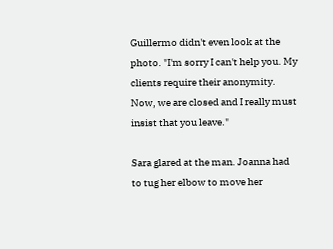Guillermo didn't even look at the photo. "I'm sorry I can't help you. My clients require their anonymity. Now, we are closed and I really must insist that you leave."

Sara glared at the man. Joanna had to tug her elbow to move her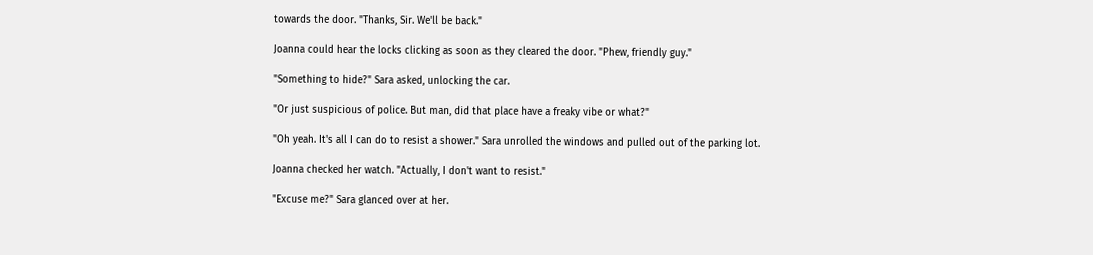towards the door. "Thanks, Sir. We'll be back."

Joanna could hear the locks clicking as soon as they cleared the door. "Phew, friendly guy."

"Something to hide?" Sara asked, unlocking the car.

"Or just suspicious of police. But man, did that place have a freaky vibe or what?"

"Oh yeah. It's all I can do to resist a shower." Sara unrolled the windows and pulled out of the parking lot.

Joanna checked her watch. "Actually, I don't want to resist."

"Excuse me?" Sara glanced over at her.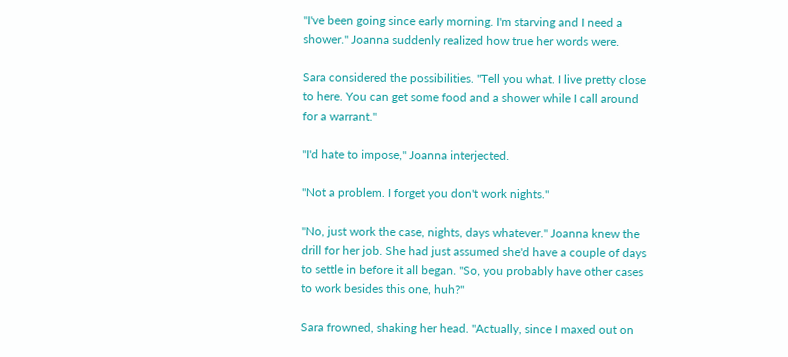"I've been going since early morning. I'm starving and I need a shower." Joanna suddenly realized how true her words were.

Sara considered the possibilities. "Tell you what. I live pretty close to here. You can get some food and a shower while I call around for a warrant."

"I'd hate to impose," Joanna interjected.

"Not a problem. I forget you don't work nights."

"No, just work the case, nights, days whatever." Joanna knew the drill for her job. She had just assumed she'd have a couple of days to settle in before it all began. "So, you probably have other cases to work besides this one, huh?"

Sara frowned, shaking her head. "Actually, since I maxed out on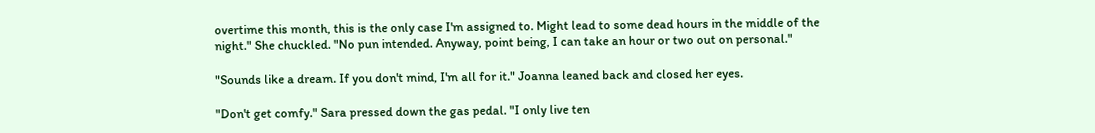overtime this month, this is the only case I'm assigned to. Might lead to some dead hours in the middle of the night." She chuckled. "No pun intended. Anyway, point being, I can take an hour or two out on personal."

"Sounds like a dream. If you don't mind, I'm all for it." Joanna leaned back and closed her eyes.

"Don't get comfy." Sara pressed down the gas pedal. "I only live ten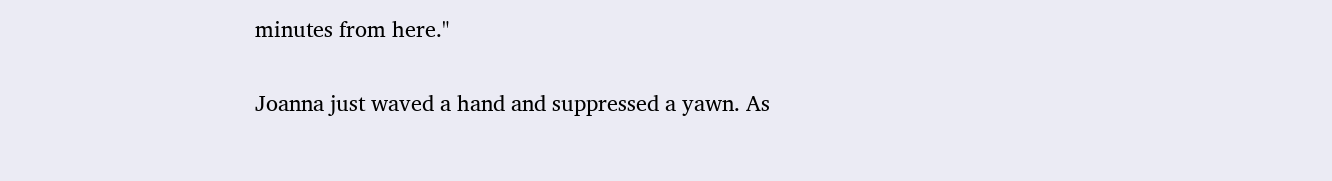minutes from here."

Joanna just waved a hand and suppressed a yawn. As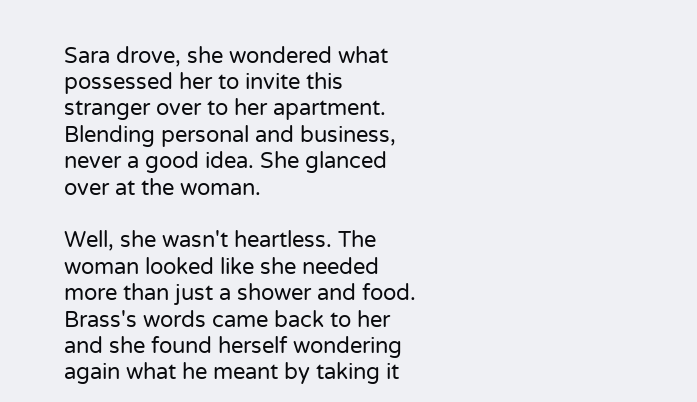Sara drove, she wondered what possessed her to invite this stranger over to her apartment. Blending personal and business, never a good idea. She glanced over at the woman.

Well, she wasn't heartless. The woman looked like she needed more than just a shower and food. Brass's words came back to her and she found herself wondering again what he meant by taking it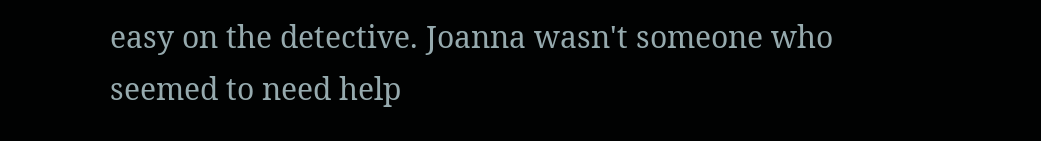easy on the detective. Joanna wasn't someone who seemed to need help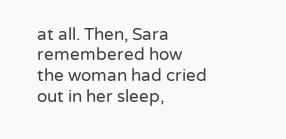at all. Then, Sara remembered how the woman had cried out in her sleep,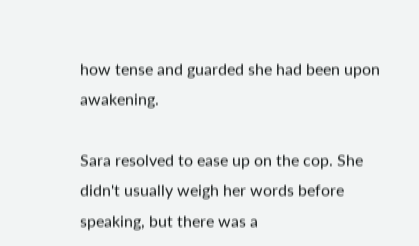how tense and guarded she had been upon awakening.

Sara resolved to ease up on the cop. She didn't usually weigh her words before speaking, but there was a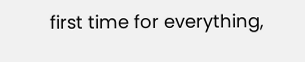first time for everything,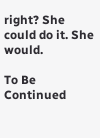right? She could do it. She would.

To Be Continued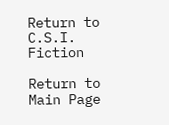Return to C.S.I. Fiction

Return to Main Page